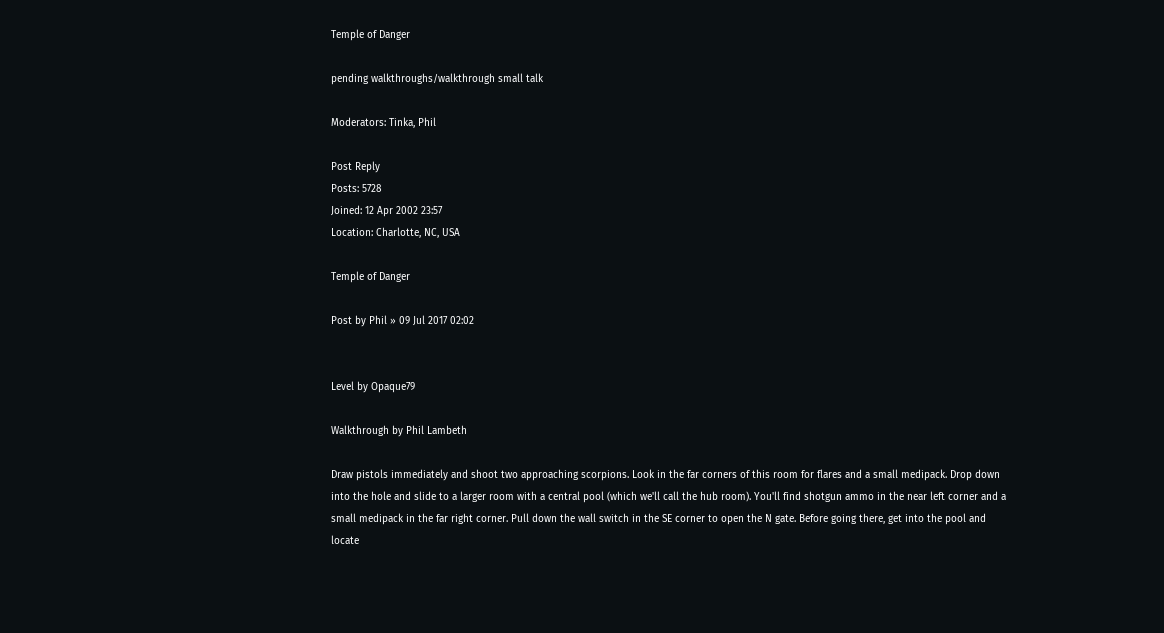Temple of Danger

pending walkthroughs/walkthrough small talk

Moderators: Tinka, Phil

Post Reply
Posts: 5728
Joined: 12 Apr 2002 23:57
Location: Charlotte, NC, USA

Temple of Danger

Post by Phil » 09 Jul 2017 02:02


Level by Opaque79

Walkthrough by Phil Lambeth

Draw pistols immediately and shoot two approaching scorpions. Look in the far corners of this room for flares and a small medipack. Drop down into the hole and slide to a larger room with a central pool (which we'll call the hub room). You'll find shotgun ammo in the near left corner and a small medipack in the far right corner. Pull down the wall switch in the SE corner to open the N gate. Before going there, get into the pool and locate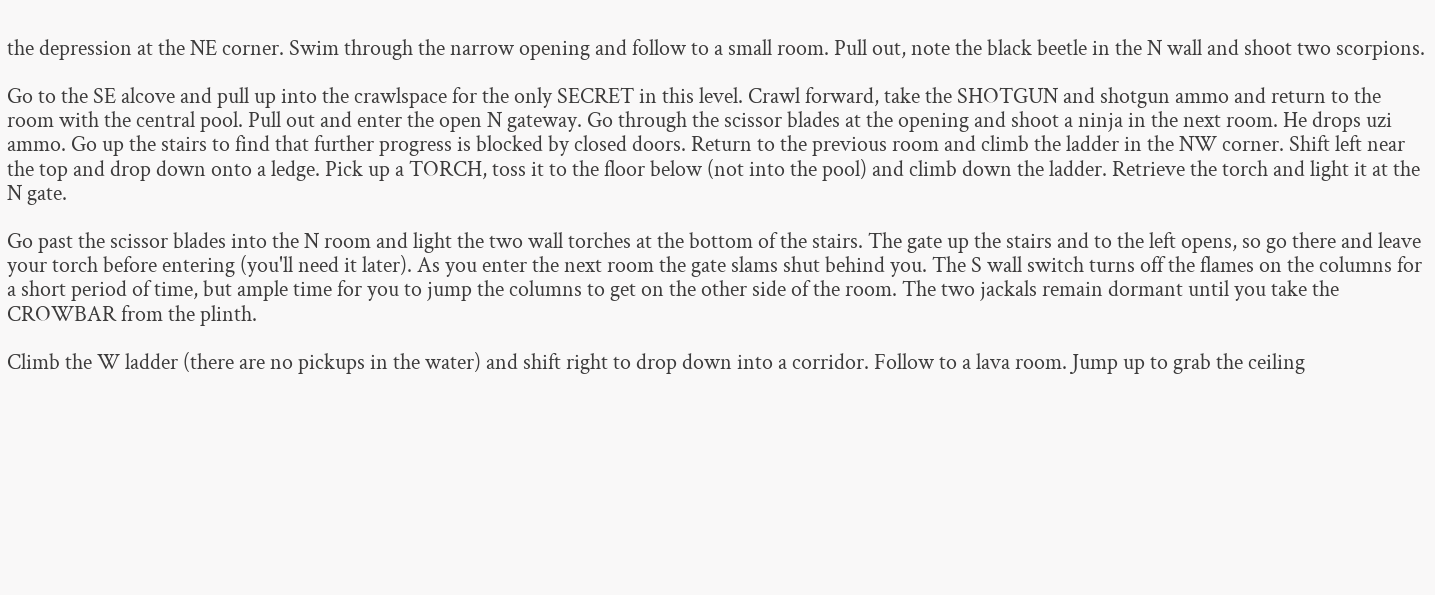the depression at the NE corner. Swim through the narrow opening and follow to a small room. Pull out, note the black beetle in the N wall and shoot two scorpions.

Go to the SE alcove and pull up into the crawlspace for the only SECRET in this level. Crawl forward, take the SHOTGUN and shotgun ammo and return to the room with the central pool. Pull out and enter the open N gateway. Go through the scissor blades at the opening and shoot a ninja in the next room. He drops uzi ammo. Go up the stairs to find that further progress is blocked by closed doors. Return to the previous room and climb the ladder in the NW corner. Shift left near the top and drop down onto a ledge. Pick up a TORCH, toss it to the floor below (not into the pool) and climb down the ladder. Retrieve the torch and light it at the N gate.

Go past the scissor blades into the N room and light the two wall torches at the bottom of the stairs. The gate up the stairs and to the left opens, so go there and leave your torch before entering (you'll need it later). As you enter the next room the gate slams shut behind you. The S wall switch turns off the flames on the columns for a short period of time, but ample time for you to jump the columns to get on the other side of the room. The two jackals remain dormant until you take the CROWBAR from the plinth.

Climb the W ladder (there are no pickups in the water) and shift right to drop down into a corridor. Follow to a lava room. Jump up to grab the ceiling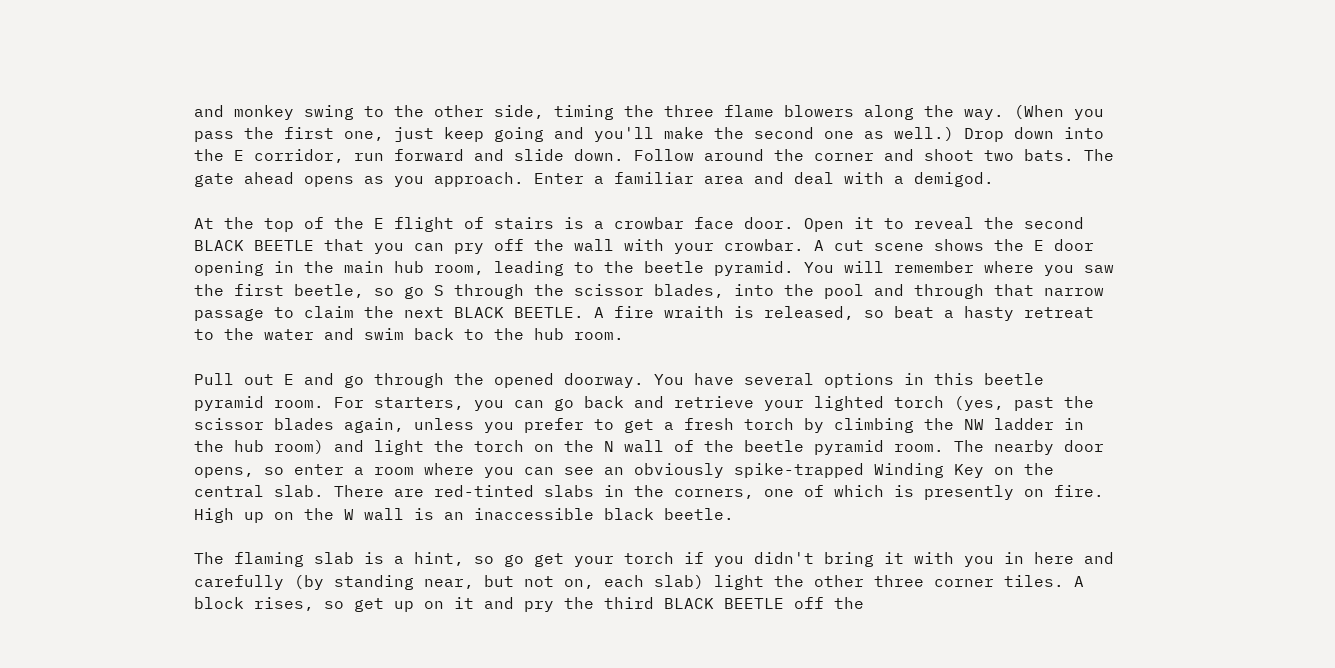and monkey swing to the other side, timing the three flame blowers along the way. (When you pass the first one, just keep going and you'll make the second one as well.) Drop down into the E corridor, run forward and slide down. Follow around the corner and shoot two bats. The gate ahead opens as you approach. Enter a familiar area and deal with a demigod.

At the top of the E flight of stairs is a crowbar face door. Open it to reveal the second BLACK BEETLE that you can pry off the wall with your crowbar. A cut scene shows the E door opening in the main hub room, leading to the beetle pyramid. You will remember where you saw the first beetle, so go S through the scissor blades, into the pool and through that narrow passage to claim the next BLACK BEETLE. A fire wraith is released, so beat a hasty retreat to the water and swim back to the hub room.

Pull out E and go through the opened doorway. You have several options in this beetle pyramid room. For starters, you can go back and retrieve your lighted torch (yes, past the scissor blades again, unless you prefer to get a fresh torch by climbing the NW ladder in the hub room) and light the torch on the N wall of the beetle pyramid room. The nearby door opens, so enter a room where you can see an obviously spike-trapped Winding Key on the central slab. There are red-tinted slabs in the corners, one of which is presently on fire. High up on the W wall is an inaccessible black beetle.

The flaming slab is a hint, so go get your torch if you didn't bring it with you in here and carefully (by standing near, but not on, each slab) light the other three corner tiles. A block rises, so get up on it and pry the third BLACK BEETLE off the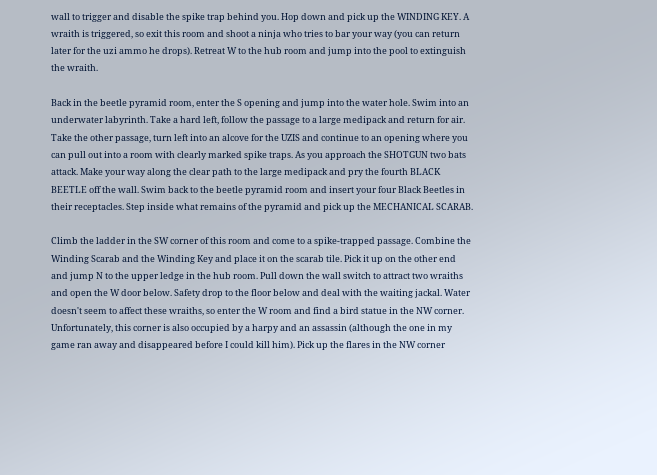wall to trigger and disable the spike trap behind you. Hop down and pick up the WINDING KEY. A wraith is triggered, so exit this room and shoot a ninja who tries to bar your way (you can return later for the uzi ammo he drops). Retreat W to the hub room and jump into the pool to extinguish the wraith.

Back in the beetle pyramid room, enter the S opening and jump into the water hole. Swim into an underwater labyrinth. Take a hard left, follow the passage to a large medipack and return for air. Take the other passage, turn left into an alcove for the UZIS and continue to an opening where you can pull out into a room with clearly marked spike traps. As you approach the SHOTGUN two bats attack. Make your way along the clear path to the large medipack and pry the fourth BLACK BEETLE off the wall. Swim back to the beetle pyramid room and insert your four Black Beetles in their receptacles. Step inside what remains of the pyramid and pick up the MECHANICAL SCARAB.

Climb the ladder in the SW corner of this room and come to a spike-trapped passage. Combine the Winding Scarab and the Winding Key and place it on the scarab tile. Pick it up on the other end and jump N to the upper ledge in the hub room. Pull down the wall switch to attract two wraiths and open the W door below. Safety drop to the floor below and deal with the waiting jackal. Water doesn't seem to affect these wraiths, so enter the W room and find a bird statue in the NW corner. Unfortunately, this corner is also occupied by a harpy and an assassin (although the one in my game ran away and disappeared before I could kill him). Pick up the flares in the NW corner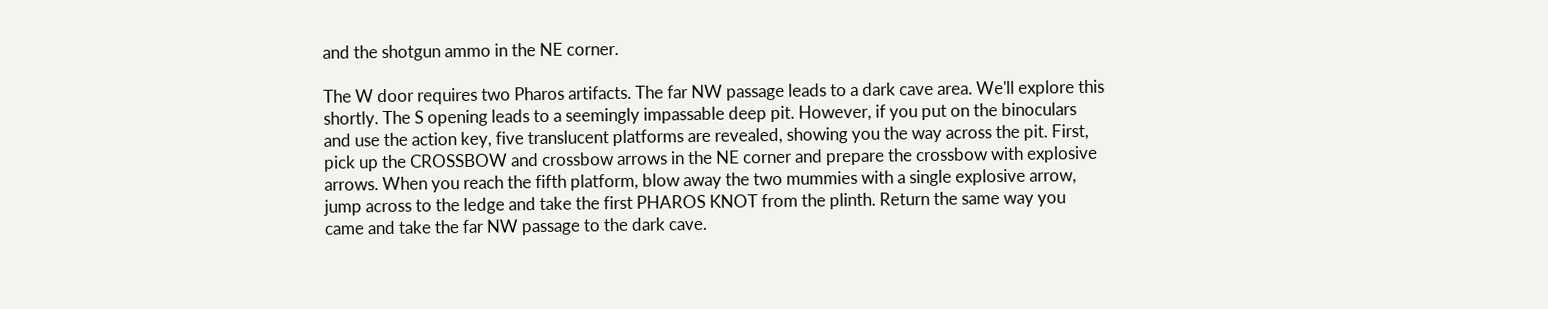and the shotgun ammo in the NE corner.

The W door requires two Pharos artifacts. The far NW passage leads to a dark cave area. We'll explore this shortly. The S opening leads to a seemingly impassable deep pit. However, if you put on the binoculars and use the action key, five translucent platforms are revealed, showing you the way across the pit. First, pick up the CROSSBOW and crossbow arrows in the NE corner and prepare the crossbow with explosive arrows. When you reach the fifth platform, blow away the two mummies with a single explosive arrow, jump across to the ledge and take the first PHAROS KNOT from the plinth. Return the same way you came and take the far NW passage to the dark cave.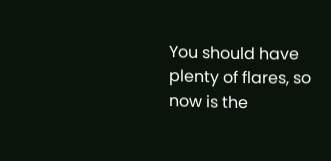You should have plenty of flares, so now is the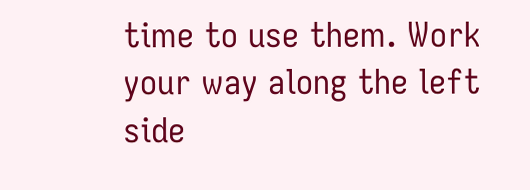time to use them. Work your way along the left side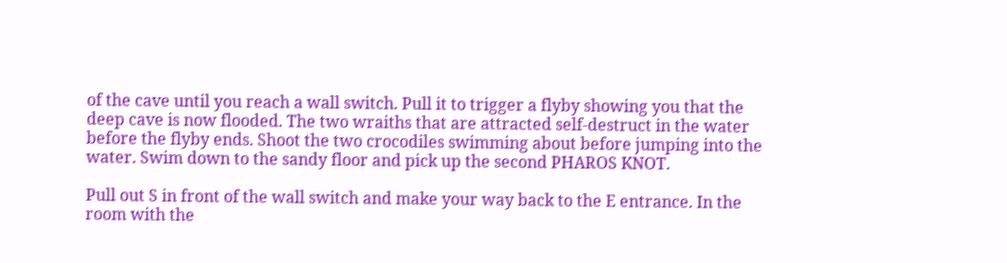of the cave until you reach a wall switch. Pull it to trigger a flyby showing you that the deep cave is now flooded. The two wraiths that are attracted self-destruct in the water before the flyby ends. Shoot the two crocodiles swimming about before jumping into the water. Swim down to the sandy floor and pick up the second PHAROS KNOT.

Pull out S in front of the wall switch and make your way back to the E entrance. In the room with the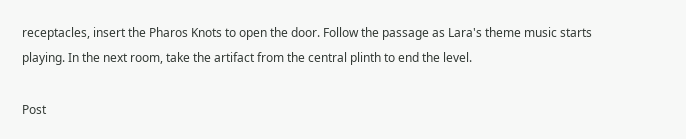receptacles, insert the Pharos Knots to open the door. Follow the passage as Lara's theme music starts playing. In the next room, take the artifact from the central plinth to end the level.

Post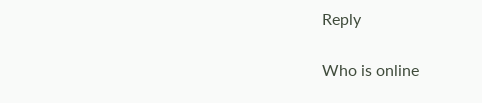Reply

Who is online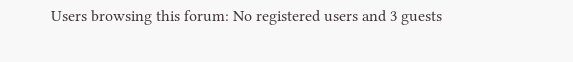Users browsing this forum: No registered users and 3 guests